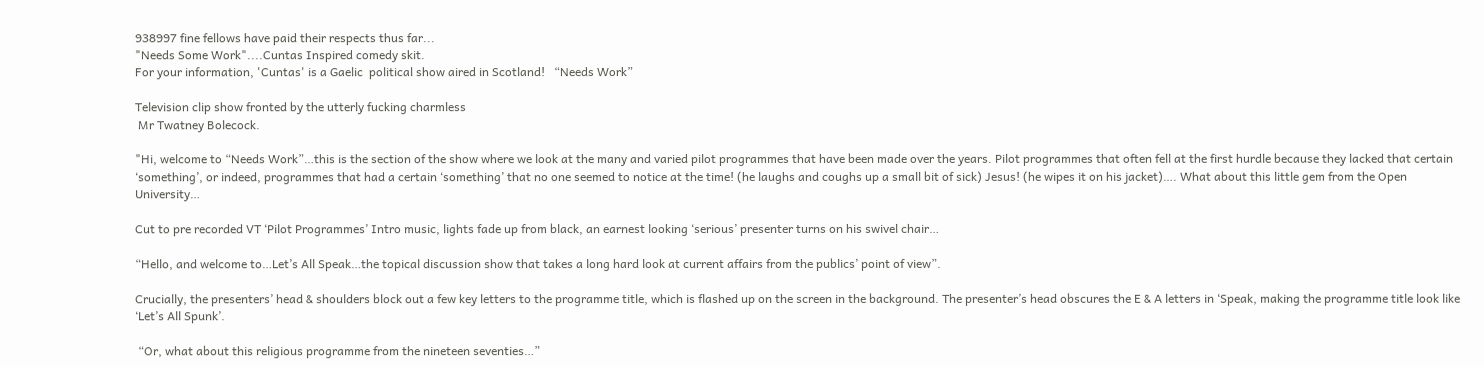938997 fine fellows have paid their respects thus far...
"Needs Some Work"....Cuntas Inspired comedy skit.
For your information, 'Cuntas' is a Gaelic  political show aired in Scotland!   “Needs Work”

Television clip show fronted by the utterly fucking charmless
 Mr Twatney Bolecock.

"Hi, welcome to “Needs Work”…this is the section of the show where we look at the many and varied pilot programmes that have been made over the years. Pilot programmes that often fell at the first hurdle because they lacked that certain ‘something’, or indeed, programmes that had a certain ‘something’ that no one seemed to notice at the time! (he laughs and coughs up a small bit of sick) Jesus! (he wipes it on his jacket)…. What about this little gem from the Open University…

Cut to pre recorded VT ‘Pilot Programmes’ Intro music, lights fade up from black, an earnest looking ‘serious’ presenter turns on his swivel chair…

“Hello, and welcome to…Let’s All Speak…the topical discussion show that takes a long hard look at current affairs from the publics’ point of view”.

Crucially, the presenters’ head & shoulders block out a few key letters to the programme title, which is flashed up on the screen in the background. The presenter’s head obscures the E & A letters in ‘Speak, making the programme title look like ‘Let’s All Spunk’.

 “Or, what about this religious programme from the nineteen seventies…”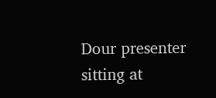Dour presenter sitting at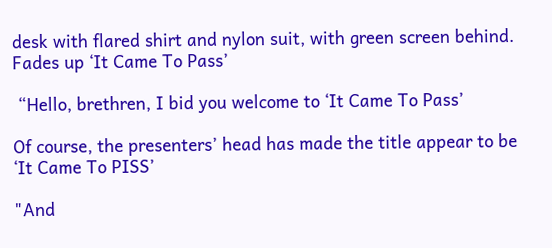desk with flared shirt and nylon suit, with green screen behind. Fades up ‘It Came To Pass’

 “Hello, brethren, I bid you welcome to ‘It Came To Pass’

Of course, the presenters’ head has made the title appear to be ‘It Came To PISS’

"And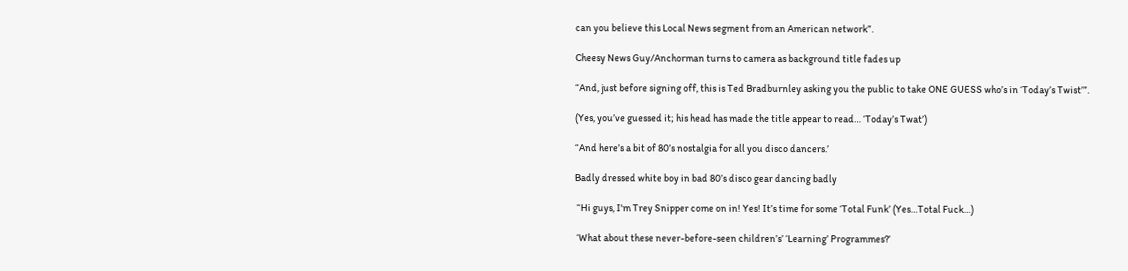can you believe this Local News segment from an American network”.

Cheesy News Guy/Anchorman turns to camera as background title fades up

“And, just before signing off, this is Ted Bradburnley asking you the public to take ONE GUESS who’s in ‘Today’s Twist’”.

(Yes, you’ve guessed it; his head has made the title appear to read… ‘Today’s Twat’)

“And here’s a bit of 80’s nostalgia for all you disco dancers.’

Badly dressed white boy in bad 80’s disco gear dancing badly

 “Hi guys, I'm Trey Snipper come on in! Yes! It’s time for some ‘Total Funk’ (Yes…Total Fuck…)

 ‘What about these never-before-seen children’s’ ‘Learning’ Programmes?’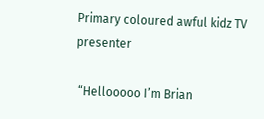Primary coloured awful kidz TV presenter

 “Hellooooo I’m Brian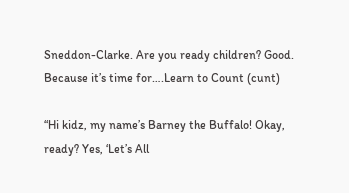Sneddon-Clarke. Are you ready children? Good. Because it’s time for….Learn to Count (cunt)

“Hi kidz, my name’s Barney the Buffalo! Okay, ready? Yes, ‘Let’s All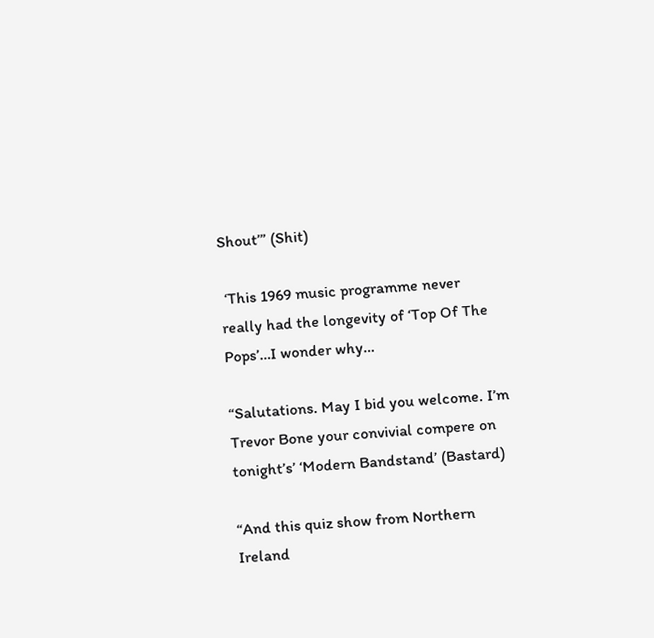Shout’” (Shit)

 ‘This 1969 music programme never really had the longevity of ‘Top Of The Pops’…I wonder why…

“Salutations. May I bid you welcome. I’m Trevor Bone your convivial compere on tonight’s’ ‘Modern Bandstand’ (Bastard)

“And this quiz show from Northern Ireland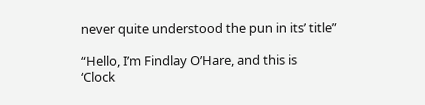never quite understood the pun in its’ title”

“Hello, I’m Findlay O’Hare, and this is
‘Clock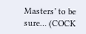Masters’ to be sure… (COCK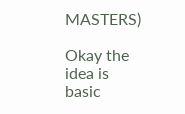MASTERS)

Okay the idea is basic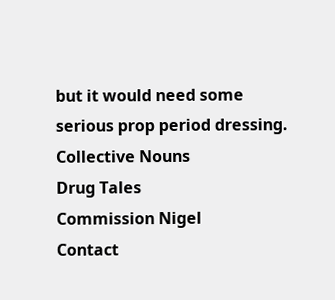but it would need some serious prop period dressing.
Collective Nouns
Drug Tales
Commission Nigel
Contact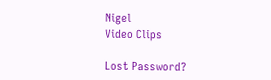Nigel
Video Clips

Lost Password?